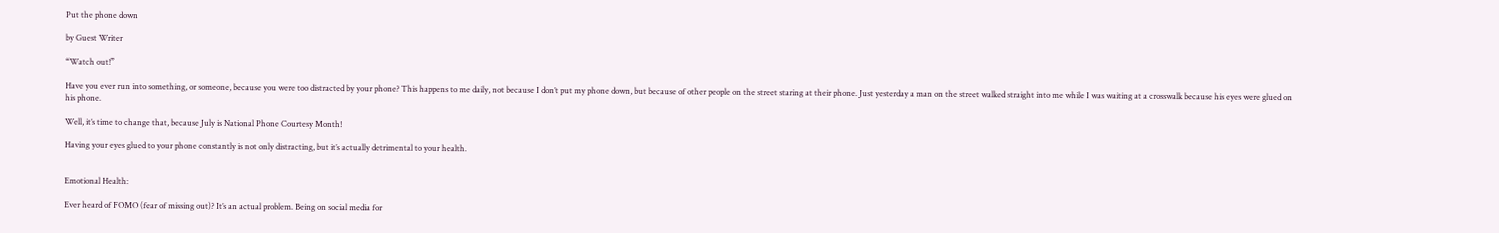Put the phone down

by Guest Writer

“Watch out!”

Have you ever run into something, or someone, because you were too distracted by your phone? This happens to me daily, not because I don’t put my phone down, but because of other people on the street staring at their phone. Just yesterday a man on the street walked straight into me while I was waiting at a crosswalk because his eyes were glued on his phone.

Well, it’s time to change that, because July is National Phone Courtesy Month!

Having your eyes glued to your phone constantly is not only distracting, but it’s actually detrimental to your health.


Emotional Health:

Ever heard of FOMO (fear of missing out)? It’s an actual problem. Being on social media for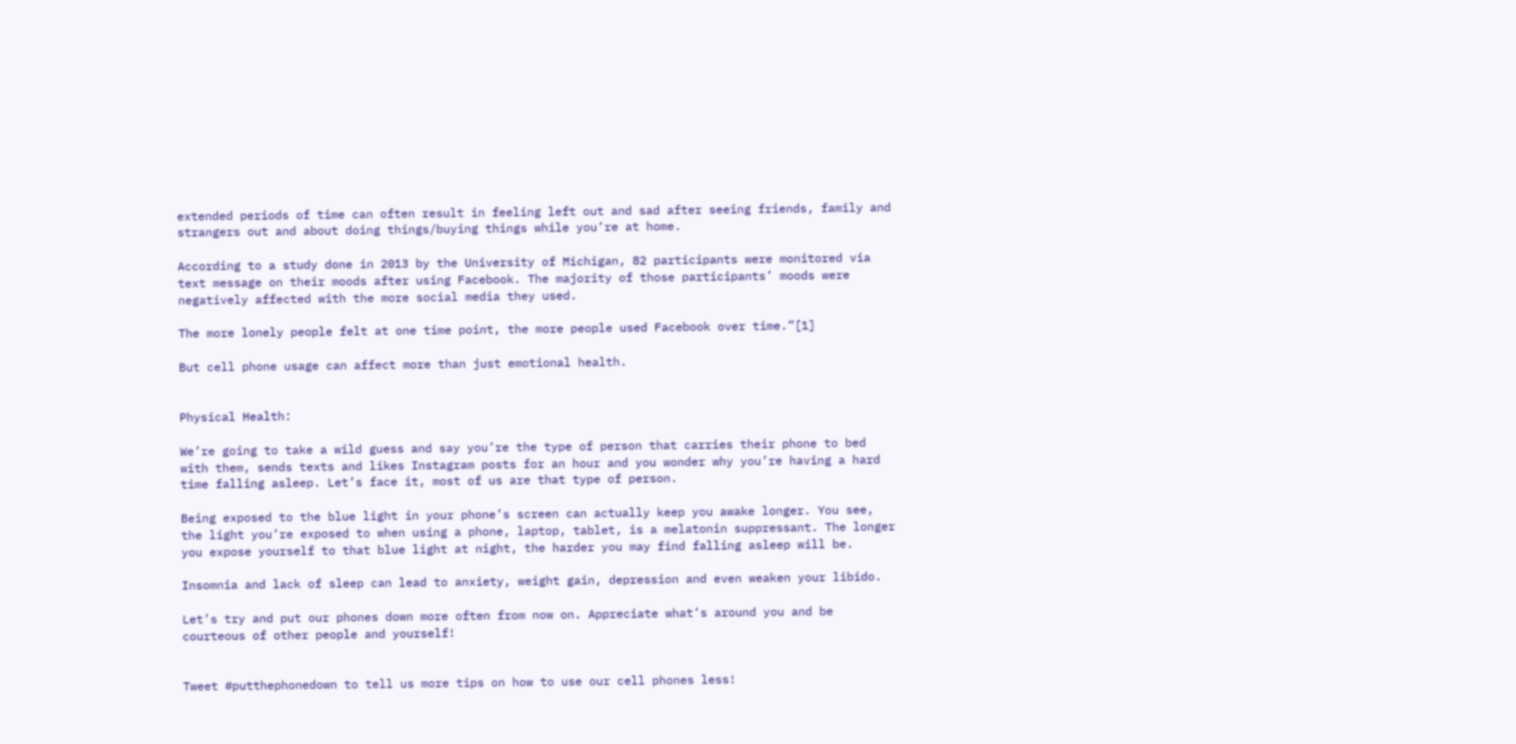extended periods of time can often result in feeling left out and sad after seeing friends, family and strangers out and about doing things/buying things while you’re at home.

According to a study done in 2013 by the University of Michigan, 82 participants were monitored via text message on their moods after using Facebook. The majority of those participants’ moods were negatively affected with the more social media they used.

The more lonely people felt at one time point, the more people used Facebook over time.”[1]

But cell phone usage can affect more than just emotional health.


Physical Health:

We’re going to take a wild guess and say you’re the type of person that carries their phone to bed with them, sends texts and likes Instagram posts for an hour and you wonder why you’re having a hard time falling asleep. Let’s face it, most of us are that type of person.

Being exposed to the blue light in your phone’s screen can actually keep you awake longer. You see, the light you’re exposed to when using a phone, laptop, tablet, is a melatonin suppressant. The longer you expose yourself to that blue light at night, the harder you may find falling asleep will be.

Insomnia and lack of sleep can lead to anxiety, weight gain, depression and even weaken your libido.

Let’s try and put our phones down more often from now on. Appreciate what’s around you and be courteous of other people and yourself!


Tweet #putthephonedown to tell us more tips on how to use our cell phones less!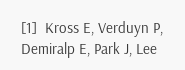[1]  Kross E, Verduyn P, Demiralp E, Park J, Lee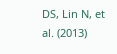DS, Lin N, et al. (2013)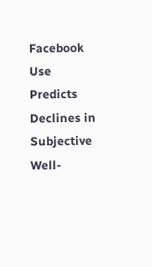Facebook Use Predicts Declines in Subjective Well-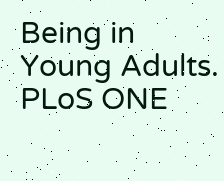Being in Young Adults. PLoS ONE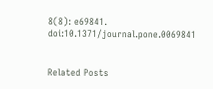8(8): e69841. doi:10.1371/journal.pone.0069841


Related Posts